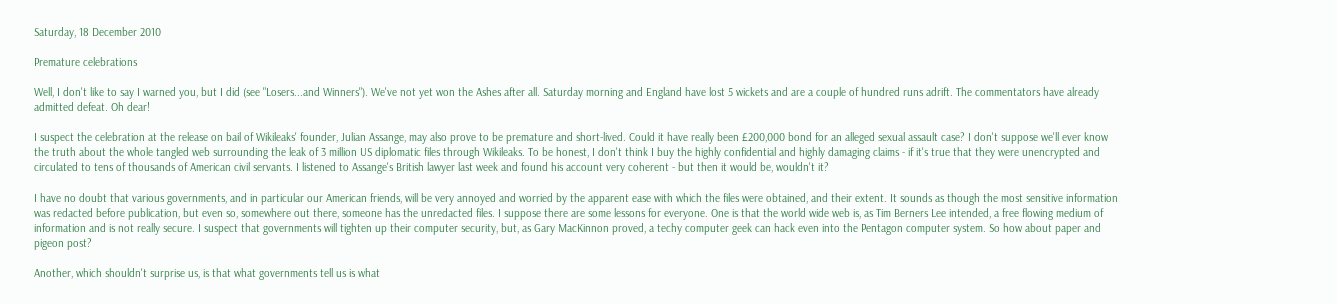Saturday, 18 December 2010

Premature celebrations

Well, I don't like to say I warned you, but I did (see "Losers...and Winners"). We've not yet won the Ashes after all. Saturday morning and England have lost 5 wickets and are a couple of hundred runs adrift. The commentators have already admitted defeat. Oh dear!

I suspect the celebration at the release on bail of Wikileaks' founder, Julian Assange, may also prove to be premature and short-lived. Could it have really been £200,000 bond for an alleged sexual assault case? I don't suppose we'll ever know the truth about the whole tangled web surrounding the leak of 3 million US diplomatic files through Wikileaks. To be honest, I don't think I buy the highly confidential and highly damaging claims - if it's true that they were unencrypted and circulated to tens of thousands of American civil servants. I listened to Assange's British lawyer last week and found his account very coherent - but then it would be, wouldn't it?

I have no doubt that various governments, and in particular our American friends, will be very annoyed and worried by the apparent ease with which the files were obtained, and their extent. It sounds as though the most sensitive information was redacted before publication, but even so, somewhere out there, someone has the unredacted files. I suppose there are some lessons for everyone. One is that the world wide web is, as Tim Berners Lee intended, a free flowing medium of information and is not really secure. I suspect that governments will tighten up their computer security, but, as Gary MacKinnon proved, a techy computer geek can hack even into the Pentagon computer system. So how about paper and pigeon post?

Another, which shouldn't surprise us, is that what governments tell us is what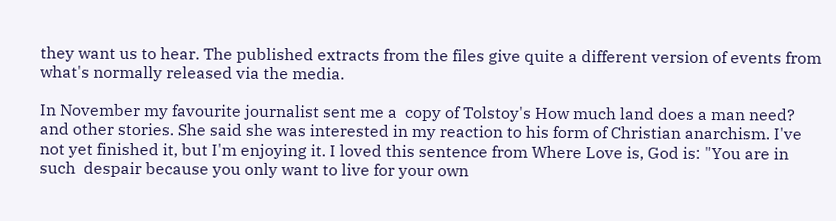they want us to hear. The published extracts from the files give quite a different version of events from what's normally released via the media.

In November my favourite journalist sent me a  copy of Tolstoy's How much land does a man need? and other stories. She said she was interested in my reaction to his form of Christian anarchism. I've not yet finished it, but I'm enjoying it. I loved this sentence from Where Love is, God is: "You are in such  despair because you only want to live for your own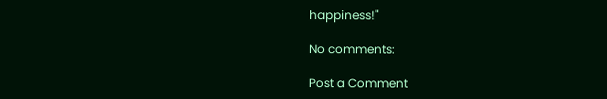happiness!"

No comments:

Post a Comment